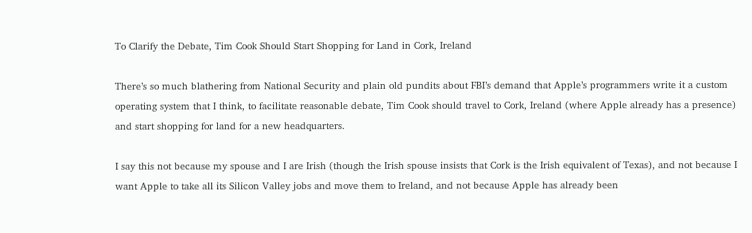To Clarify the Debate, Tim Cook Should Start Shopping for Land in Cork, Ireland

There’s so much blathering from National Security and plain old pundits about FBI’s demand that Apple’s programmers write it a custom operating system that I think, to facilitate reasonable debate, Tim Cook should travel to Cork, Ireland (where Apple already has a presence) and start shopping for land for a new headquarters.

I say this not because my spouse and I are Irish (though the Irish spouse insists that Cork is the Irish equivalent of Texas), and not because I want Apple to take all its Silicon Valley jobs and move them to Ireland, and not because Apple has already been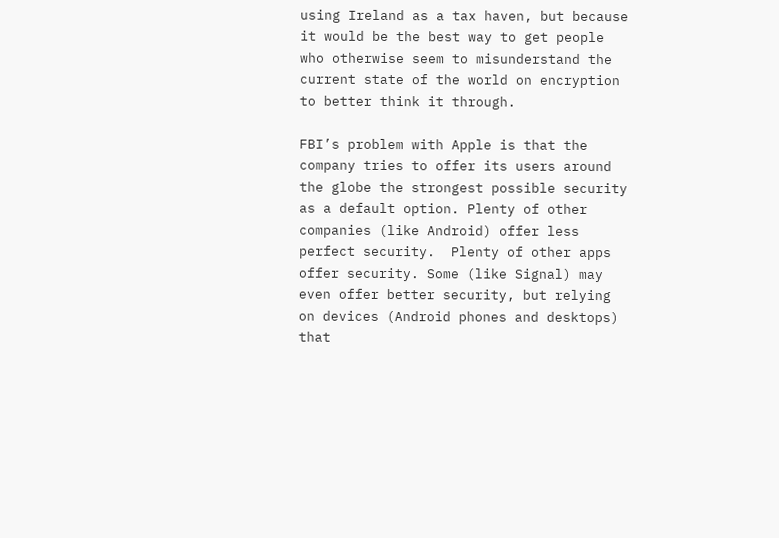using Ireland as a tax haven, but because it would be the best way to get people who otherwise seem to misunderstand the current state of the world on encryption to better think it through.

FBI’s problem with Apple is that the company tries to offer its users around the globe the strongest possible security as a default option. Plenty of other companies (like Android) offer less perfect security.  Plenty of other apps offer security. Some (like Signal) may even offer better security, but relying on devices (Android phones and desktops) that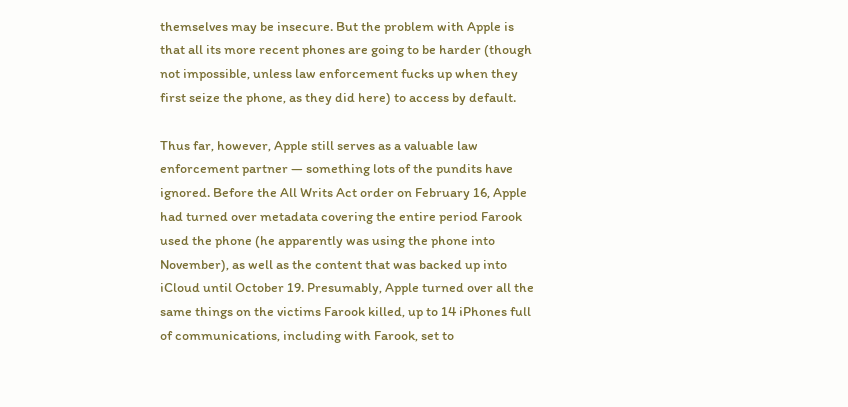themselves may be insecure. But the problem with Apple is that all its more recent phones are going to be harder (though not impossible, unless law enforcement fucks up when they first seize the phone, as they did here) to access by default.

Thus far, however, Apple still serves as a valuable law enforcement partner — something lots of the pundits have ignored. Before the All Writs Act order on February 16, Apple had turned over metadata covering the entire period Farook used the phone (he apparently was using the phone into November), as well as the content that was backed up into iCloud until October 19. Presumably, Apple turned over all the same things on the victims Farook killed, up to 14 iPhones full of communications, including with Farook, set to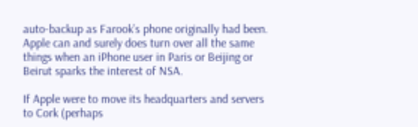auto-backup as Farook’s phone originally had been. Apple can and surely does turn over all the same things when an iPhone user in Paris or Beijing or Beirut sparks the interest of NSA.

If Apple were to move its headquarters and servers to Cork (perhaps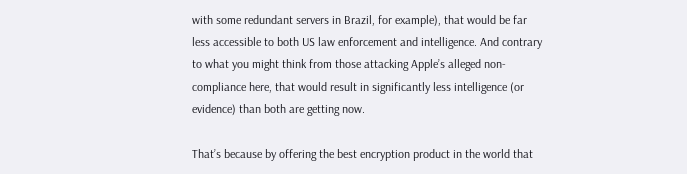with some redundant servers in Brazil, for example), that would be far less accessible to both US law enforcement and intelligence. And contrary to what you might think from those attacking Apple’s alleged non-compliance here, that would result in significantly less intelligence (or evidence) than both are getting now.

That’s because by offering the best encryption product in the world that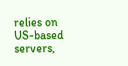relies on US-based servers,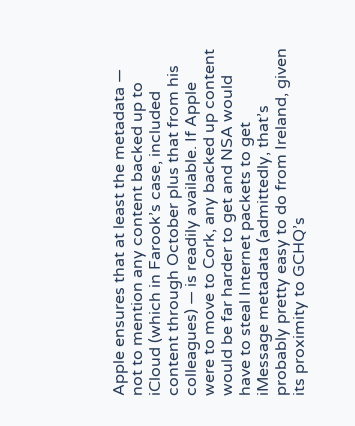Apple ensures that at least the metadata — not to mention any content backed up to iCloud (which in Farook’s case, included content through October plus that from his colleagues) — is readily available. If Apple were to move to Cork, any backed up content would be far harder to get and NSA would have to steal Internet packets to get iMessage metadata (admittedly, that’s probably pretty easy to do from Ireland, given its proximity to GCHQ’s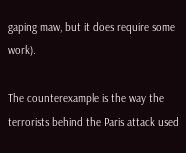gaping maw, but it does require some work).

The counterexample is the way the terrorists behind the Paris attack used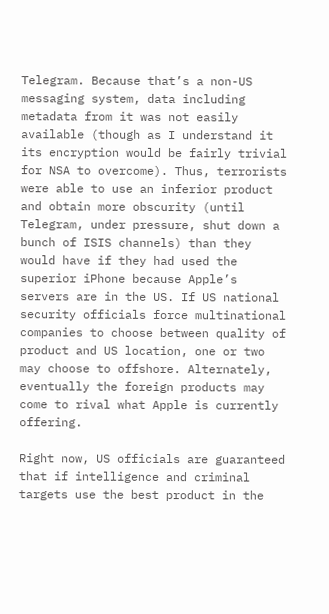Telegram. Because that’s a non-US messaging system, data including metadata from it was not easily available (though as I understand it its encryption would be fairly trivial for NSA to overcome). Thus, terrorists were able to use an inferior product and obtain more obscurity (until Telegram, under pressure, shut down a bunch of ISIS channels) than they would have if they had used the superior iPhone because Apple’s servers are in the US. If US national security officials force multinational companies to choose between quality of product and US location, one or two may choose to offshore. Alternately, eventually the foreign products may come to rival what Apple is currently offering.

Right now, US officials are guaranteed that if intelligence and criminal targets use the best product in the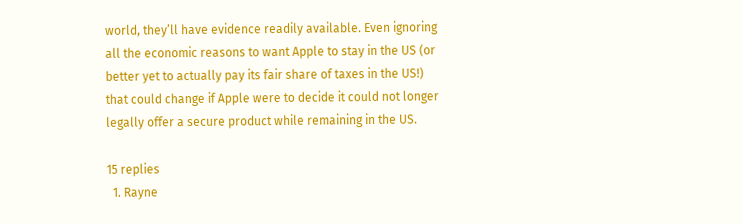world, they’ll have evidence readily available. Even ignoring all the economic reasons to want Apple to stay in the US (or better yet to actually pay its fair share of taxes in the US!) that could change if Apple were to decide it could not longer legally offer a secure product while remaining in the US.

15 replies
  1. Rayne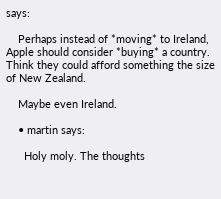says:

    Perhaps instead of *moving* to Ireland, Apple should consider *buying* a country. Think they could afford something the size of New Zealand.

    Maybe even Ireland.

    • martin says:

      Holy moly. The thoughts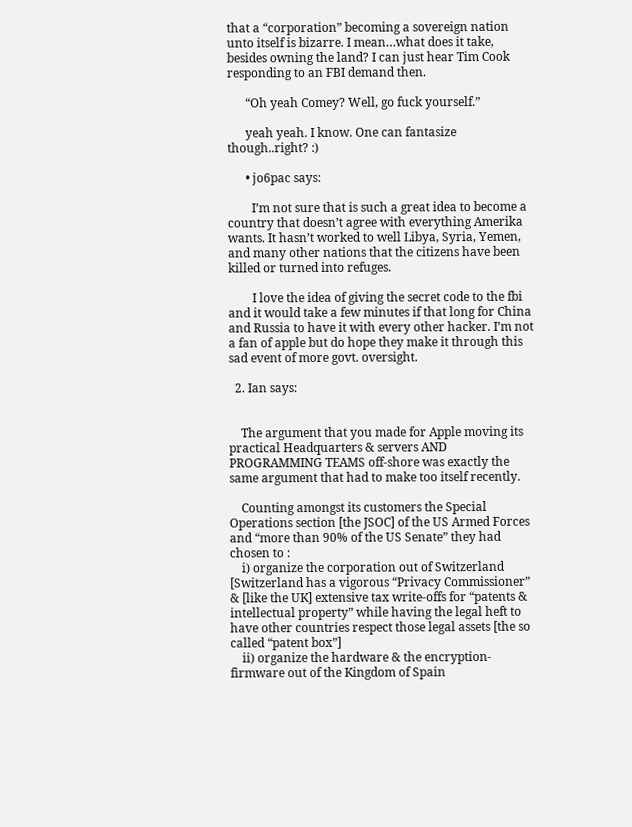that a “corporation” becoming a sovereign nation unto itself is bizarre. I mean…what does it take, besides owning the land? I can just hear Tim Cook responding to an FBI demand then.

      “Oh yeah Comey? Well, go fuck yourself.”

      yeah yeah. I know. One can fantasize though..right? :)

      • jo6pac says:

        I’m not sure that is such a great idea to become a country that doesn’t agree with everything Amerika wants. It hasn’t worked to well Libya, Syria, Yemen, and many other nations that the citizens have been killed or turned into refuges.

        I love the idea of giving the secret code to the fbi and it would take a few minutes if that long for China and Russia to have it with every other hacker. I’m not a fan of apple but do hope they make it through this sad event of more govt. oversight.

  2. Ian says:


    The argument that you made for Apple moving its practical Headquarters & servers AND PROGRAMMING TEAMS off-shore was exactly the same argument that had to make too itself recently.

    Counting amongst its customers the Special Operations section [the JSOC] of the US Armed Forces and “more than 90% of the US Senate” they had chosen to :
    i) organize the corporation out of Switzerland [Switzerland has a vigorous “Privacy Commissioner” & [like the UK] extensive tax write-offs for “patents & intellectual property” while having the legal heft to have other countries respect those legal assets [the so called “patent box”]
    ii) organize the hardware & the encryption-firmware out of the Kingdom of Spain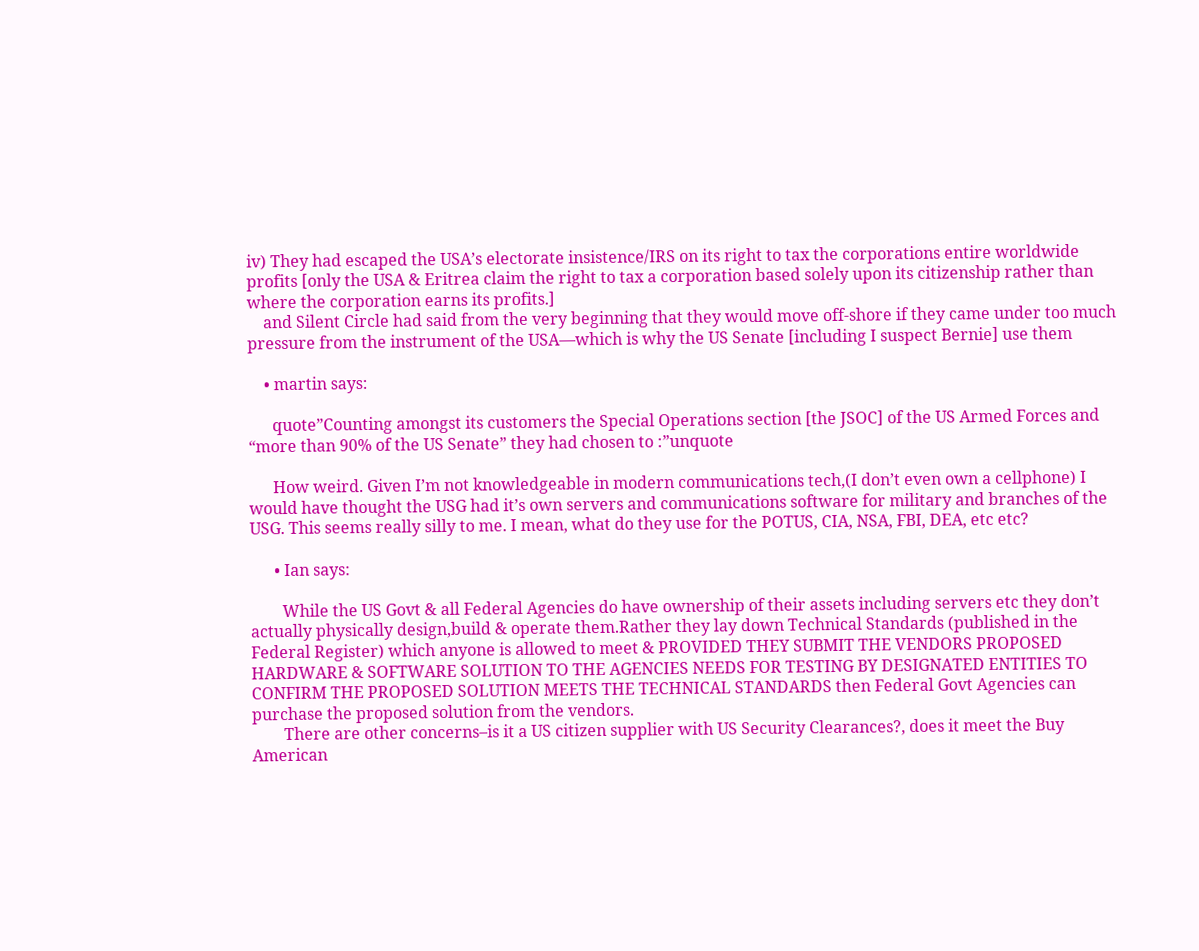iv) They had escaped the USA’s electorate insistence/IRS on its right to tax the corporations entire worldwide profits [only the USA & Eritrea claim the right to tax a corporation based solely upon its citizenship rather than where the corporation earns its profits.]
    and Silent Circle had said from the very beginning that they would move off-shore if they came under too much pressure from the instrument of the USA—which is why the US Senate [including I suspect Bernie] use them

    • martin says:

      quote”Counting amongst its customers the Special Operations section [the JSOC] of the US Armed Forces and “more than 90% of the US Senate” they had chosen to :”unquote

      How weird. Given I’m not knowledgeable in modern communications tech,(I don’t even own a cellphone) I would have thought the USG had it’s own servers and communications software for military and branches of the USG. This seems really silly to me. I mean, what do they use for the POTUS, CIA, NSA, FBI, DEA, etc etc?

      • Ian says:

        While the US Govt & all Federal Agencies do have ownership of their assets including servers etc they don’t actually physically design,build & operate them.Rather they lay down Technical Standards (published in the Federal Register) which anyone is allowed to meet & PROVIDED THEY SUBMIT THE VENDORS PROPOSED HARDWARE & SOFTWARE SOLUTION TO THE AGENCIES NEEDS FOR TESTING BY DESIGNATED ENTITIES TO CONFIRM THE PROPOSED SOLUTION MEETS THE TECHNICAL STANDARDS then Federal Govt Agencies can purchase the proposed solution from the vendors.
        There are other concerns–is it a US citizen supplier with US Security Clearances?, does it meet the Buy American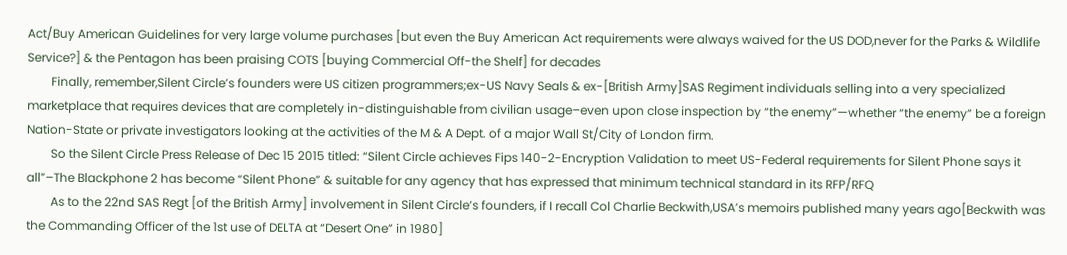Act/Buy American Guidelines for very large volume purchases [but even the Buy American Act requirements were always waived for the US DOD,never for the Parks & Wildlife Service?] & the Pentagon has been praising COTS [buying Commercial Off-the Shelf] for decades
        Finally, remember,Silent Circle’s founders were US citizen programmers;ex-US Navy Seals & ex-[British Army]SAS Regiment individuals selling into a very specialized marketplace that requires devices that are completely in-distinguishable from civilian usage–even upon close inspection by “the enemy”—whether “the enemy” be a foreign Nation-State or private investigators looking at the activities of the M & A Dept. of a major Wall St/City of London firm.
        So the Silent Circle Press Release of Dec 15 2015 titled: “Silent Circle achieves Fips 140-2-Encryption Validation to meet US-Federal requirements for Silent Phone says it all”–The Blackphone 2 has become “Silent Phone” & suitable for any agency that has expressed that minimum technical standard in its RFP/RFQ
        As to the 22nd SAS Regt [of the British Army] involvement in Silent Circle’s founders, if I recall Col Charlie Beckwith,USA’s memoirs published many years ago[Beckwith was the Commanding Officer of the 1st use of DELTA at “Desert One” in 1980]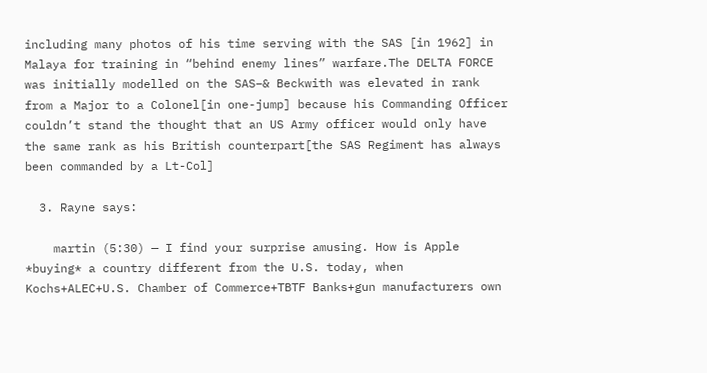including many photos of his time serving with the SAS [in 1962] in Malaya for training in “behind enemy lines” warfare.The DELTA FORCE was initially modelled on the SAS–& Beckwith was elevated in rank from a Major to a Colonel[in one-jump] because his Commanding Officer couldn’t stand the thought that an US Army officer would only have the same rank as his British counterpart[the SAS Regiment has always been commanded by a Lt-Col]

  3. Rayne says:

    martin (5:30) — I find your surprise amusing. How is Apple *buying* a country different from the U.S. today, when Kochs+ALEC+U.S. Chamber of Commerce+TBTF Banks+gun manufacturers own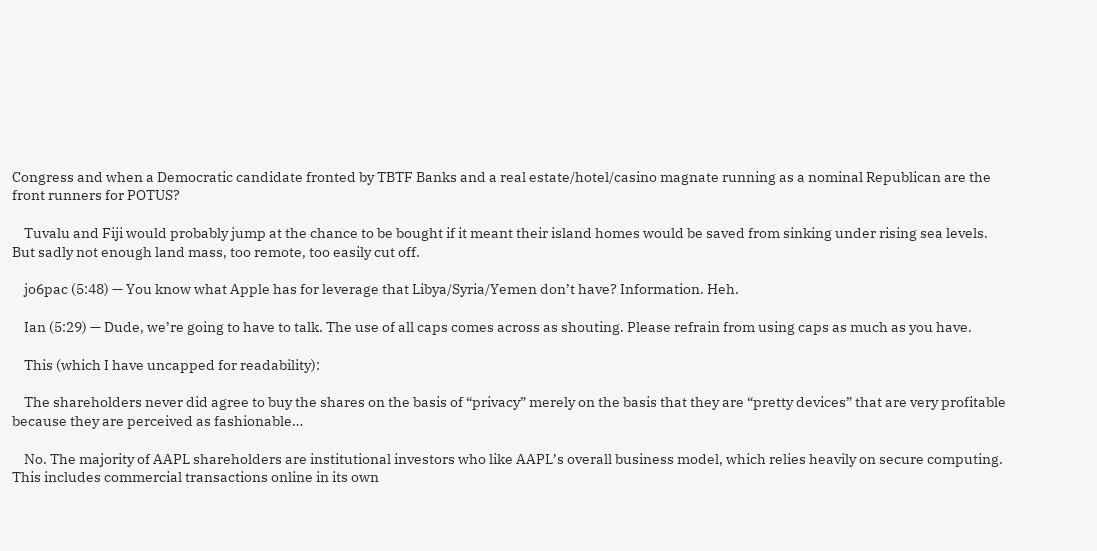Congress and when a Democratic candidate fronted by TBTF Banks and a real estate/hotel/casino magnate running as a nominal Republican are the front runners for POTUS?

    Tuvalu and Fiji would probably jump at the chance to be bought if it meant their island homes would be saved from sinking under rising sea levels. But sadly not enough land mass, too remote, too easily cut off.

    jo6pac (5:48) — You know what Apple has for leverage that Libya/Syria/Yemen don’t have? Information. Heh.

    Ian (5:29) — Dude, we’re going to have to talk. The use of all caps comes across as shouting. Please refrain from using caps as much as you have.

    This (which I have uncapped for readability):

    The shareholders never did agree to buy the shares on the basis of “privacy” merely on the basis that they are “pretty devices” that are very profitable because they are perceived as fashionable…

    No. The majority of AAPL shareholders are institutional investors who like AAPL’s overall business model, which relies heavily on secure computing. This includes commercial transactions online in its own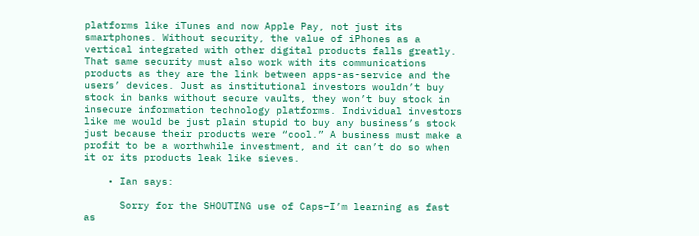platforms like iTunes and now Apple Pay, not just its smartphones. Without security, the value of iPhones as a vertical integrated with other digital products falls greatly. That same security must also work with its communications products as they are the link between apps-as-service and the users’ devices. Just as institutional investors wouldn’t buy stock in banks without secure vaults, they won’t buy stock in insecure information technology platforms. Individual investors like me would be just plain stupid to buy any business’s stock just because their products were “cool.” A business must make a profit to be a worthwhile investment, and it can’t do so when it or its products leak like sieves.

    • Ian says:

      Sorry for the SHOUTING use of Caps–I’m learning as fast as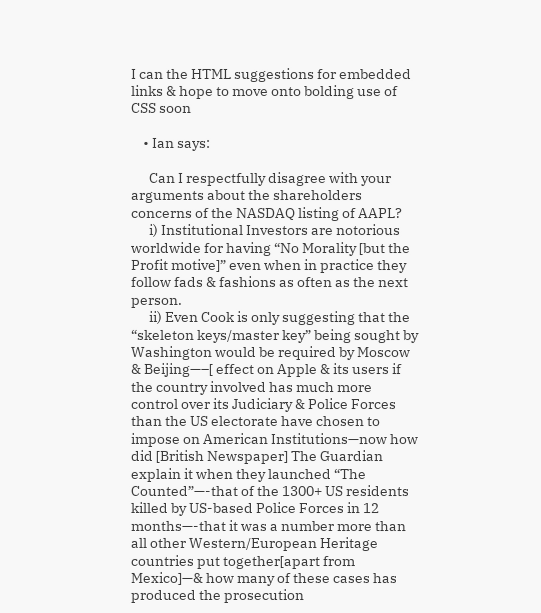I can the HTML suggestions for embedded links & hope to move onto bolding use of CSS soon

    • Ian says:

      Can I respectfully disagree with your arguments about the shareholders concerns of the NASDAQ listing of AAPL?
      i) Institutional Investors are notorious worldwide for having “No Morality [but the Profit motive]” even when in practice they follow fads & fashions as often as the next person.
      ii) Even Cook is only suggesting that the “skeleton keys/master key” being sought by Washington would be required by Moscow & Beijing—–[ effect on Apple & its users if the country involved has much more control over its Judiciary & Police Forces than the US electorate have chosen to impose on American Institutions—now how did [British Newspaper] The Guardian explain it when they launched “The Counted”—-that of the 1300+ US residents killed by US-based Police Forces in 12 months—-that it was a number more than all other Western/European Heritage countries put together[apart from Mexico]—& how many of these cases has produced the prosecution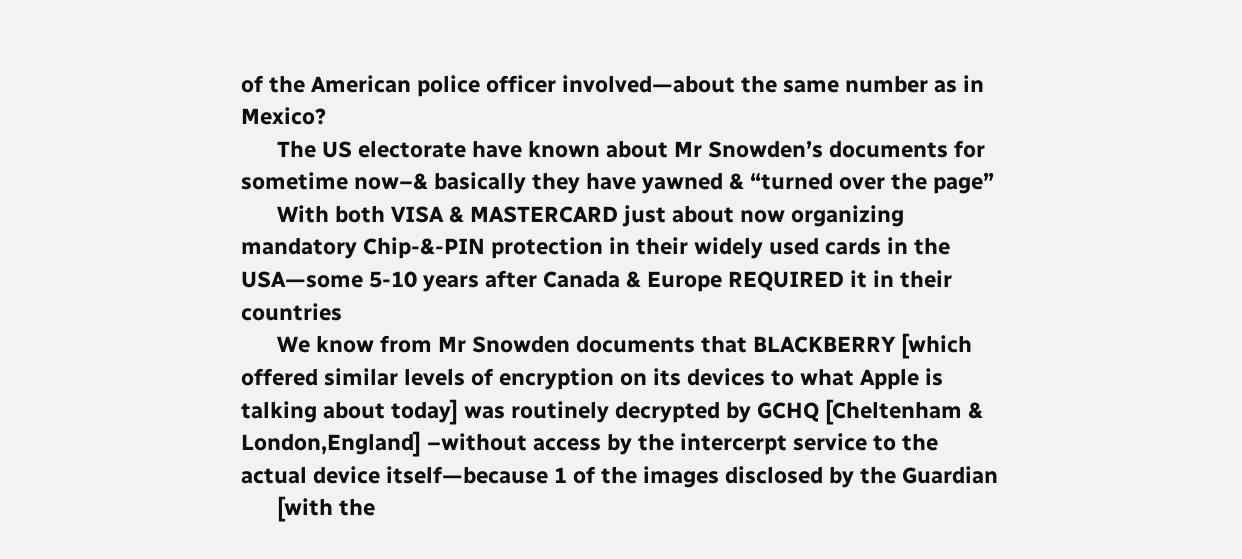of the American police officer involved—about the same number as in Mexico?
      The US electorate have known about Mr Snowden’s documents for sometime now–& basically they have yawned & “turned over the page”
      With both VISA & MASTERCARD just about now organizing mandatory Chip-&-PIN protection in their widely used cards in the USA—some 5-10 years after Canada & Europe REQUIRED it in their countries
      We know from Mr Snowden documents that BLACKBERRY [which offered similar levels of encryption on its devices to what Apple is talking about today] was routinely decrypted by GCHQ [Cheltenham & London,England] –without access by the intercerpt service to the actual device itself—because 1 of the images disclosed by the Guardian
      [with the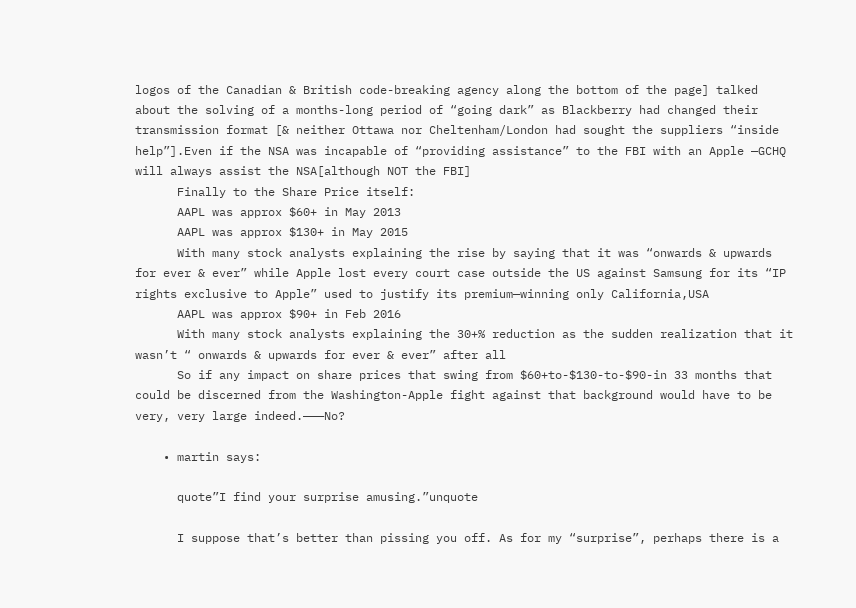logos of the Canadian & British code-breaking agency along the bottom of the page] talked about the solving of a months-long period of “going dark” as Blackberry had changed their transmission format [& neither Ottawa nor Cheltenham/London had sought the suppliers “inside help”].Even if the NSA was incapable of “providing assistance” to the FBI with an Apple —GCHQ will always assist the NSA[although NOT the FBI]
      Finally to the Share Price itself:
      AAPL was approx $60+ in May 2013
      AAPL was approx $130+ in May 2015
      With many stock analysts explaining the rise by saying that it was “onwards & upwards for ever & ever” while Apple lost every court case outside the US against Samsung for its “IP rights exclusive to Apple” used to justify its premium—winning only California,USA
      AAPL was approx $90+ in Feb 2016
      With many stock analysts explaining the 30+% reduction as the sudden realization that it wasn’t “ onwards & upwards for ever & ever” after all
      So if any impact on share prices that swing from $60+to-$130-to-$90-in 33 months that could be discerned from the Washington-Apple fight against that background would have to be very, very large indeed.———No?

    • martin says:

      quote”I find your surprise amusing.”unquote

      I suppose that’s better than pissing you off. As for my “surprise”, perhaps there is a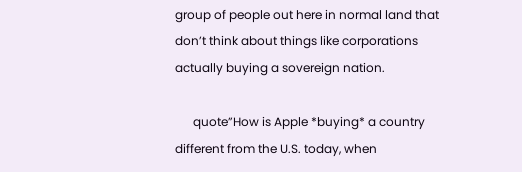group of people out here in normal land that don’t think about things like corporations actually buying a sovereign nation.

      quote”How is Apple *buying* a country different from the U.S. today, when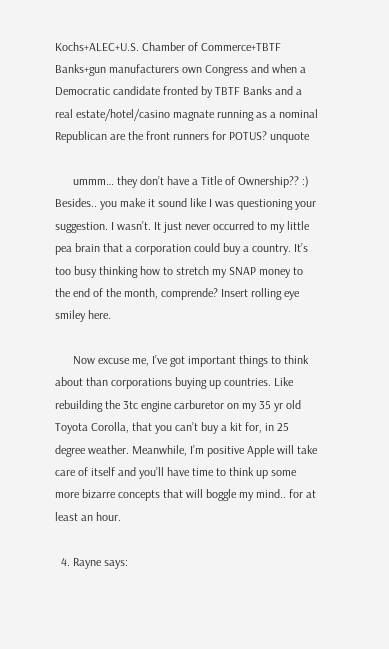Kochs+ALEC+U.S. Chamber of Commerce+TBTF Banks+gun manufacturers own Congress and when a Democratic candidate fronted by TBTF Banks and a real estate/hotel/casino magnate running as a nominal Republican are the front runners for POTUS? unquote

      ummm… they don’t have a Title of Ownership?? :) Besides.. you make it sound like I was questioning your suggestion. I wasn’t. It just never occurred to my little pea brain that a corporation could buy a country. It’s too busy thinking how to stretch my SNAP money to the end of the month, comprende? Insert rolling eye smiley here.

      Now excuse me, I’ve got important things to think about than corporations buying up countries. Like rebuilding the 3tc engine carburetor on my 35 yr old Toyota Corolla, that you can’t buy a kit for, in 25 degree weather. Meanwhile, I’m positive Apple will take care of itself and you’ll have time to think up some more bizarre concepts that will boggle my mind.. for at least an hour.

  4. Rayne says: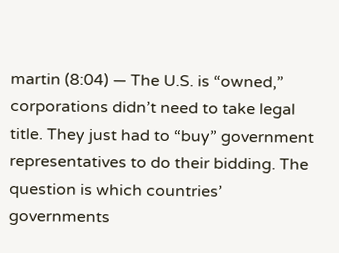martin (8:04) — The U.S. is “owned,” corporations didn’t need to take legal title. They just had to “buy” government representatives to do their bidding. The question is which countries’ governments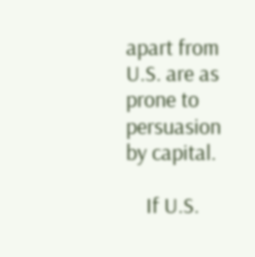apart from U.S. are as prone to persuasion by capital.

    If U.S.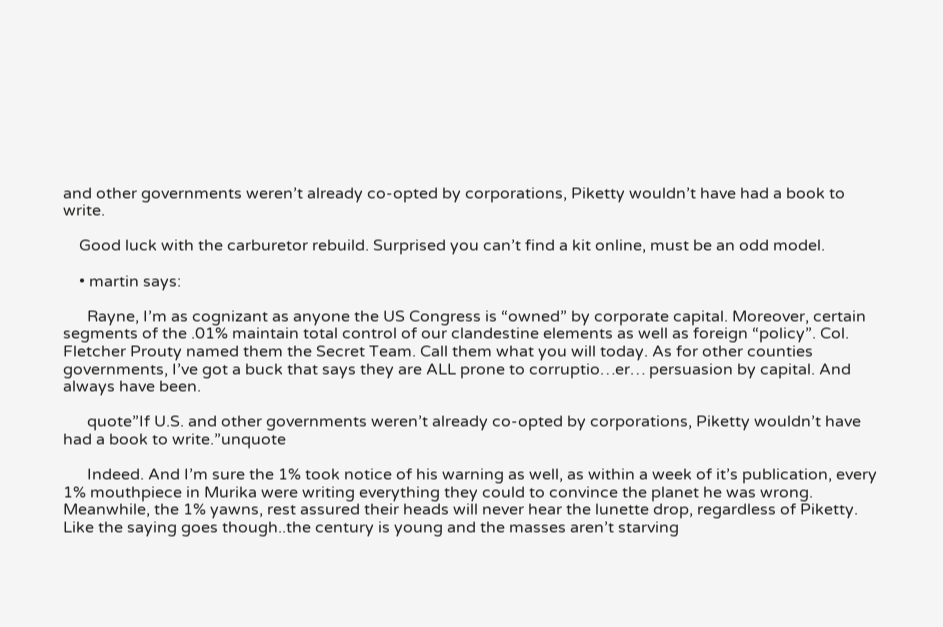and other governments weren’t already co-opted by corporations, Piketty wouldn’t have had a book to write.

    Good luck with the carburetor rebuild. Surprised you can’t find a kit online, must be an odd model.

    • martin says:

      Rayne, I’m as cognizant as anyone the US Congress is “owned” by corporate capital. Moreover, certain segments of the .01% maintain total control of our clandestine elements as well as foreign “policy”. Col. Fletcher Prouty named them the Secret Team. Call them what you will today. As for other counties governments, I’ve got a buck that says they are ALL prone to corruptio…er… persuasion by capital. And always have been.

      quote”If U.S. and other governments weren’t already co-opted by corporations, Piketty wouldn’t have had a book to write.”unquote

      Indeed. And I’m sure the 1% took notice of his warning as well, as within a week of it’s publication, every 1% mouthpiece in Murika were writing everything they could to convince the planet he was wrong. Meanwhile, the 1% yawns, rest assured their heads will never hear the lunette drop, regardless of Piketty. Like the saying goes though..the century is young and the masses aren’t starving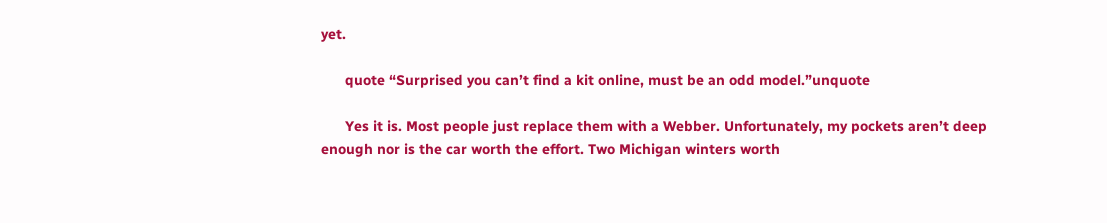yet.

      quote “Surprised you can’t find a kit online, must be an odd model.”unquote

      Yes it is. Most people just replace them with a Webber. Unfortunately, my pockets aren’t deep enough nor is the car worth the effort. Two Michigan winters worth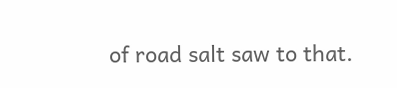of road salt saw to that.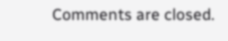Comments are closed.